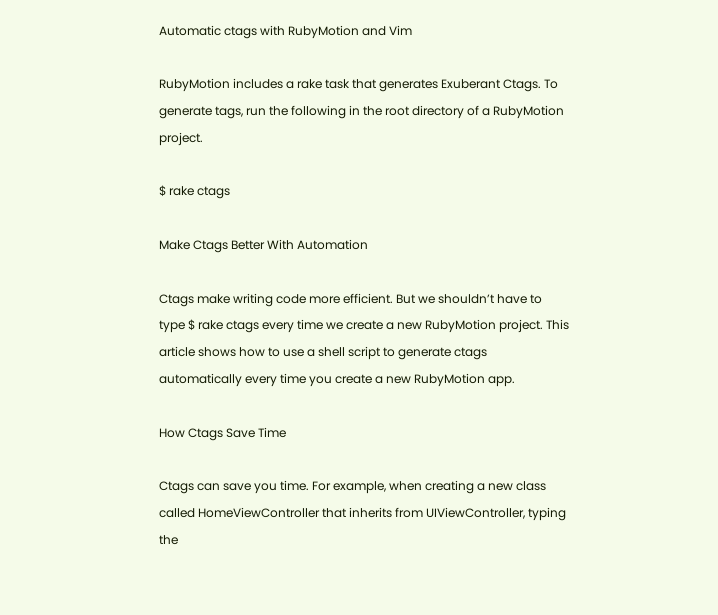Automatic ctags with RubyMotion and Vim

RubyMotion includes a rake task that generates Exuberant Ctags. To generate tags, run the following in the root directory of a RubyMotion project.

$ rake ctags

Make Ctags Better With Automation

Ctags make writing code more efficient. But we shouldn’t have to type $ rake ctags every time we create a new RubyMotion project. This article shows how to use a shell script to generate ctags automatically every time you create a new RubyMotion app.

How Ctags Save Time

Ctags can save you time. For example, when creating a new class called HomeViewController that inherits from UIViewController, typing the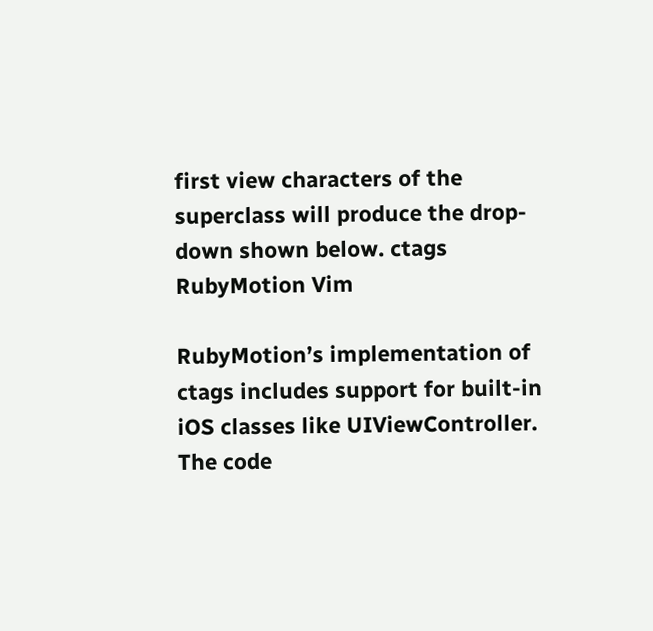first view characters of the superclass will produce the drop-down shown below. ctags RubyMotion Vim

RubyMotion’s implementation of ctags includes support for built-in iOS classes like UIViewController. The code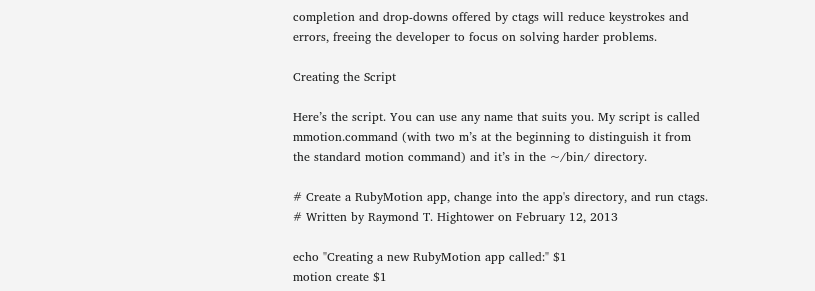completion and drop-downs offered by ctags will reduce keystrokes and errors, freeing the developer to focus on solving harder problems.

Creating the Script

Here’s the script. You can use any name that suits you. My script is called mmotion.command (with two m’s at the beginning to distinguish it from the standard motion command) and it’s in the ~/bin/ directory.

# Create a RubyMotion app, change into the app's directory, and run ctags.
# Written by Raymond T. Hightower on February 12, 2013

echo "Creating a new RubyMotion app called:" $1
motion create $1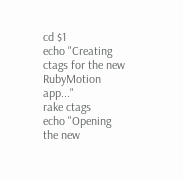cd $1
echo "Creating ctags for the new RubyMotion app..."
rake ctags
echo "Opening the new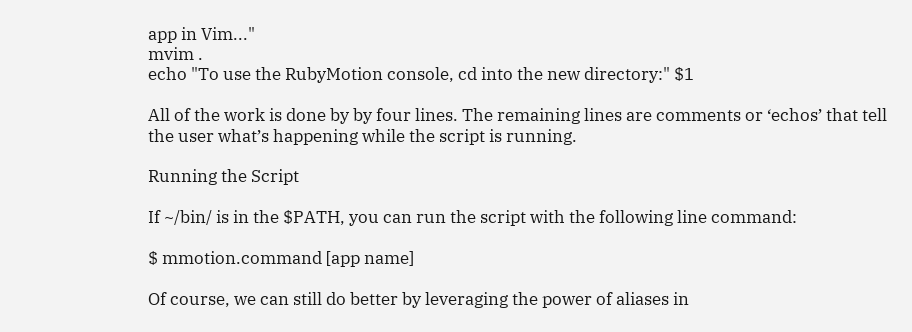app in Vim..."
mvim .
echo "To use the RubyMotion console, cd into the new directory:" $1

All of the work is done by by four lines. The remaining lines are comments or ‘echos’ that tell the user what’s happening while the script is running.

Running the Script

If ~/bin/ is in the $PATH, you can run the script with the following line command:

$ mmotion.command [app name]

Of course, we can still do better by leveraging the power of aliases in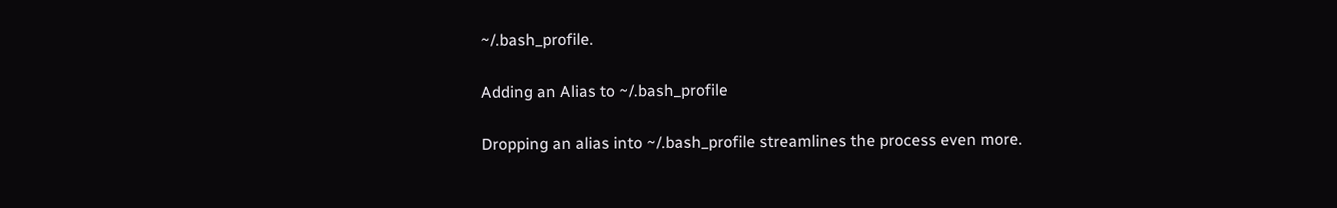~/.bash_profile.

Adding an Alias to ~/.bash_profile

Dropping an alias into ~/.bash_profile streamlines the process even more.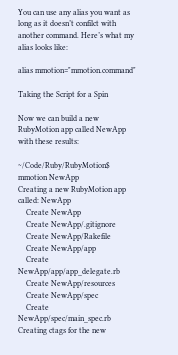You can use any alias you want as long as it doesn’t confilct with another command. Here’s what my alias looks like:

alias mmotion="mmotion.command"

Taking the Script for a Spin

Now we can build a new RubyMotion app called NewApp with these results:

~/Code/Ruby/RubyMotion$ mmotion NewApp
Creating a new RubyMotion app called: NewApp
    Create NewApp
    Create NewApp/.gitignore
    Create NewApp/Rakefile
    Create NewApp/app
    Create NewApp/app/app_delegate.rb
    Create NewApp/resources
    Create NewApp/spec
    Create NewApp/spec/main_spec.rb
Creating ctags for the new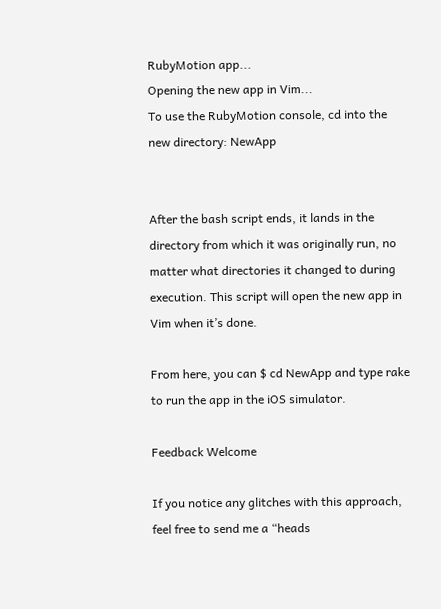RubyMotion app...
Opening the new app in Vim...
To use the RubyMotion console, cd into the new directory: NewApp


After the bash script ends, it lands in the directory from which it was originally run, no matter what directories it changed to during execution. This script will open the new app in Vim when it’s done.

From here, you can $ cd NewApp and type rake to run the app in the iOS simulator.

Feedback Welcome

If you notice any glitches with this approach, feel free to send me a “heads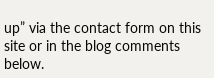up” via the contact form on this site or in the blog comments below.